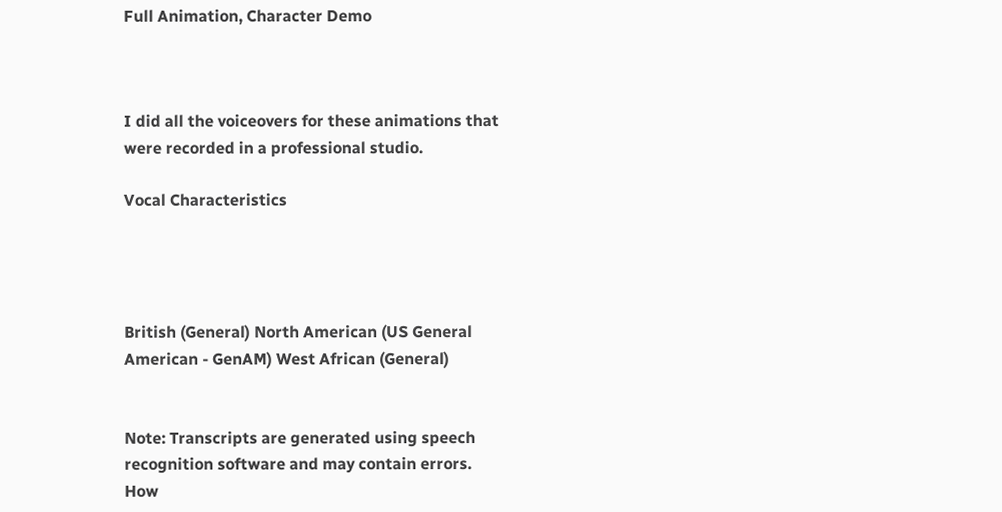Full Animation, Character Demo



I did all the voiceovers for these animations that were recorded in a professional studio.

Vocal Characteristics




British (General) North American (US General American - GenAM) West African (General)


Note: Transcripts are generated using speech recognition software and may contain errors.
How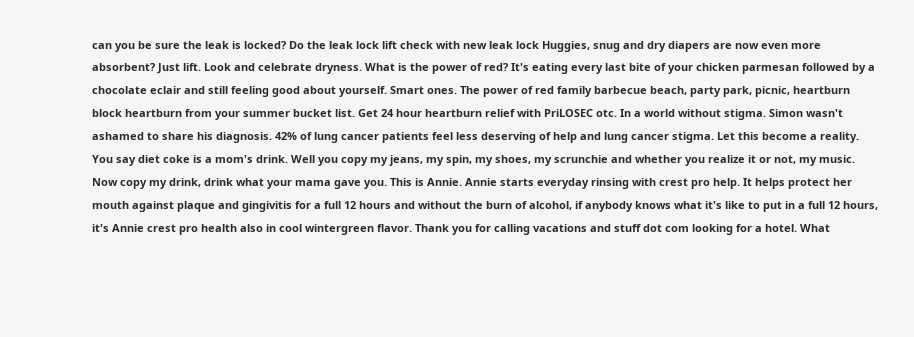can you be sure the leak is locked? Do the leak lock lift check with new leak lock Huggies, snug and dry diapers are now even more absorbent? Just lift. Look and celebrate dryness. What is the power of red? It's eating every last bite of your chicken parmesan followed by a chocolate eclair and still feeling good about yourself. Smart ones. The power of red family barbecue beach, party park, picnic, heartburn block heartburn from your summer bucket list. Get 24 hour heartburn relief with PriLOSEC otc. In a world without stigma. Simon wasn't ashamed to share his diagnosis. 42% of lung cancer patients feel less deserving of help and lung cancer stigma. Let this become a reality. You say diet coke is a mom's drink. Well you copy my jeans, my spin, my shoes, my scrunchie and whether you realize it or not, my music. Now copy my drink, drink what your mama gave you. This is Annie. Annie starts everyday rinsing with crest pro help. It helps protect her mouth against plaque and gingivitis for a full 12 hours and without the burn of alcohol, if anybody knows what it's like to put in a full 12 hours, it's Annie crest pro health also in cool wintergreen flavor. Thank you for calling vacations and stuff dot com looking for a hotel. What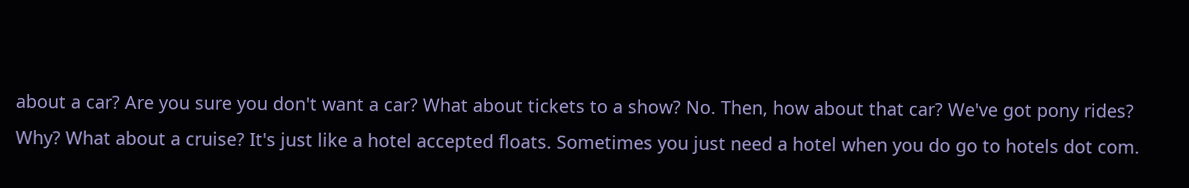about a car? Are you sure you don't want a car? What about tickets to a show? No. Then, how about that car? We've got pony rides? Why? What about a cruise? It's just like a hotel accepted floats. Sometimes you just need a hotel when you do go to hotels dot com.